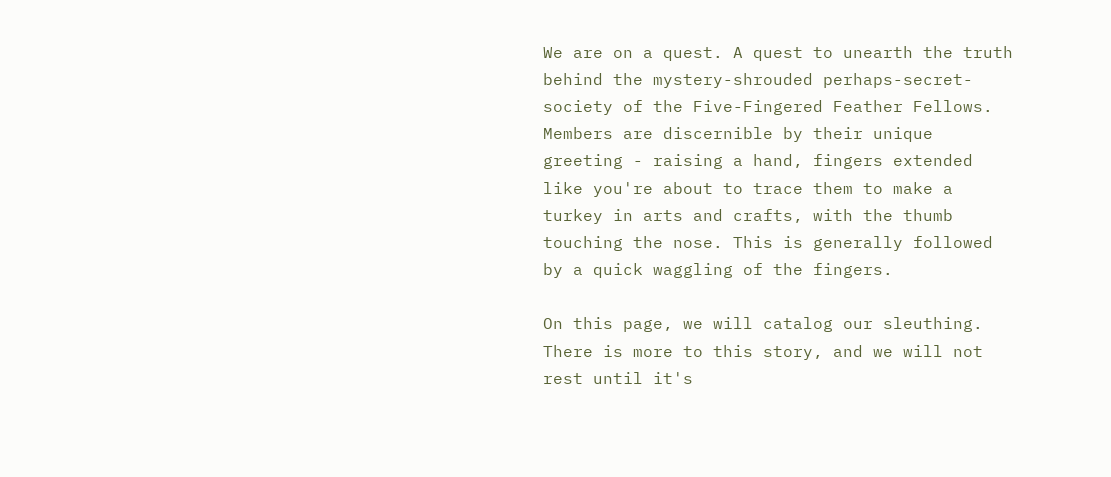We are on a quest. A quest to unearth the truth behind the mystery-shrouded perhaps-secret-society of the Five-Fingered Feather Fellows. Members are discernible by their unique greeting - raising a hand, fingers extended like you're about to trace them to make a turkey in arts and crafts, with the thumb touching the nose. This is generally followed by a quick waggling of the fingers.

On this page, we will catalog our sleuthing. There is more to this story, and we will not rest until it's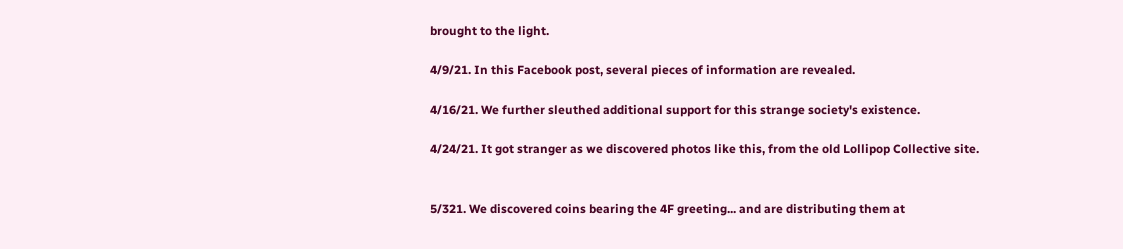brought to the light.

4/9/21. In this Facebook post, several pieces of information are revealed.

4/16/21. We further sleuthed additional support for this strange society's existence.

4/24/21. It got stranger as we discovered photos like this, from the old Lollipop Collective site.


5/321. We discovered coins bearing the 4F greeting... and are distributing them at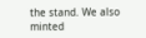the stand. We also minted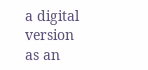a digital version as an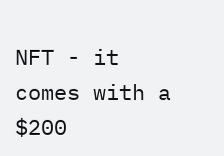NFT - it comes with a $200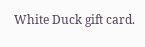White Duck gift card.